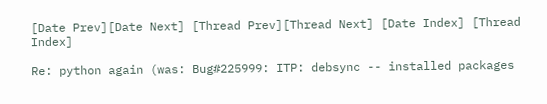[Date Prev][Date Next] [Thread Prev][Thread Next] [Date Index] [Thread Index]

Re: python again (was: Bug#225999: ITP: debsync -- installed packages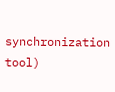synchronization tool)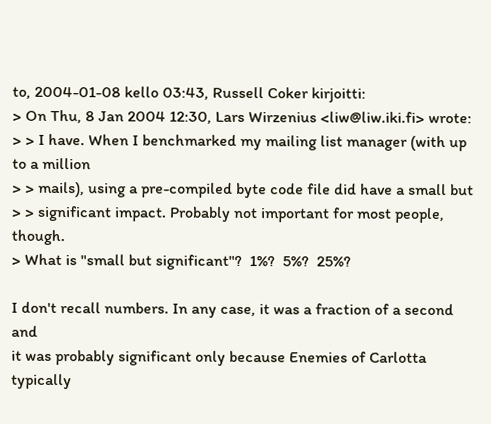to, 2004-01-08 kello 03:43, Russell Coker kirjoitti:
> On Thu, 8 Jan 2004 12:30, Lars Wirzenius <liw@liw.iki.fi> wrote:
> > I have. When I benchmarked my mailing list manager (with up to a million
> > mails), using a pre-compiled byte code file did have a small but
> > significant impact. Probably not important for most people, though.
> What is "small but significant"?  1%?  5%?  25%?

I don't recall numbers. In any case, it was a fraction of a second and
it was probably significant only because Enemies of Carlotta typically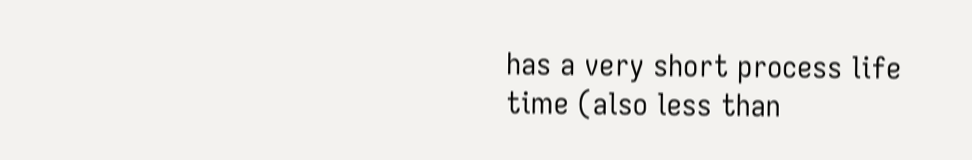has a very short process life time (also less than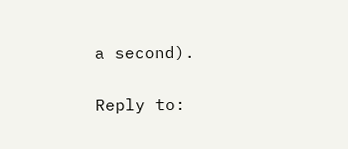a second).


Reply to: